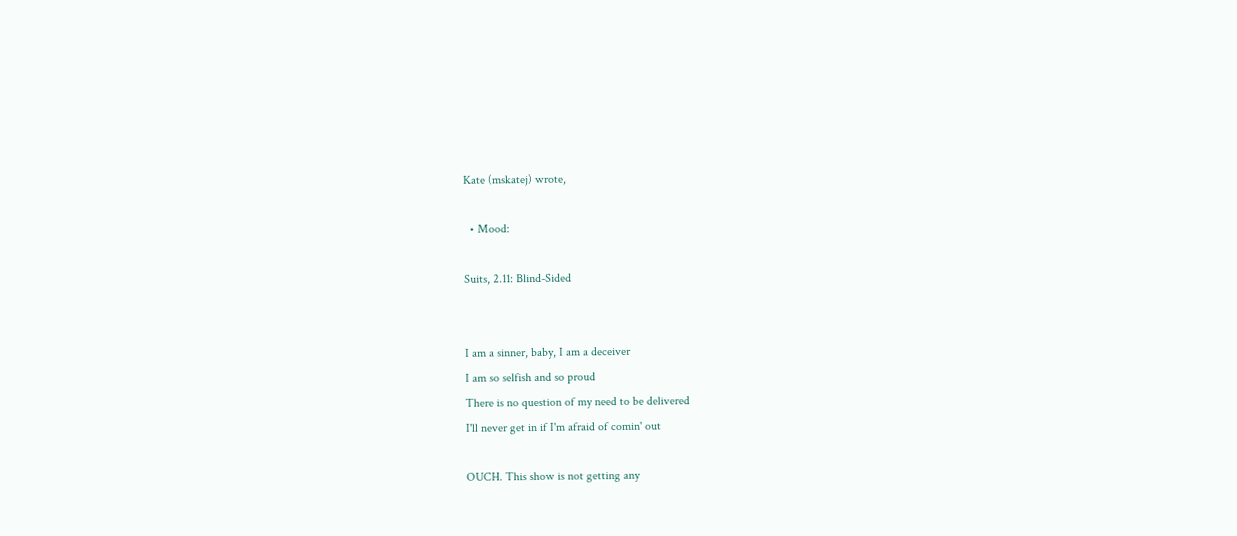Kate (mskatej) wrote,

  • Mood:

Suits, 2.11: Blind-Sided


I am a sinner, baby, I am a deceiver
I am so selfish and so proud
There is no question of my need to be delivered
I'll never get in if I'm afraid of comin' out

OUCH. This show is not getting any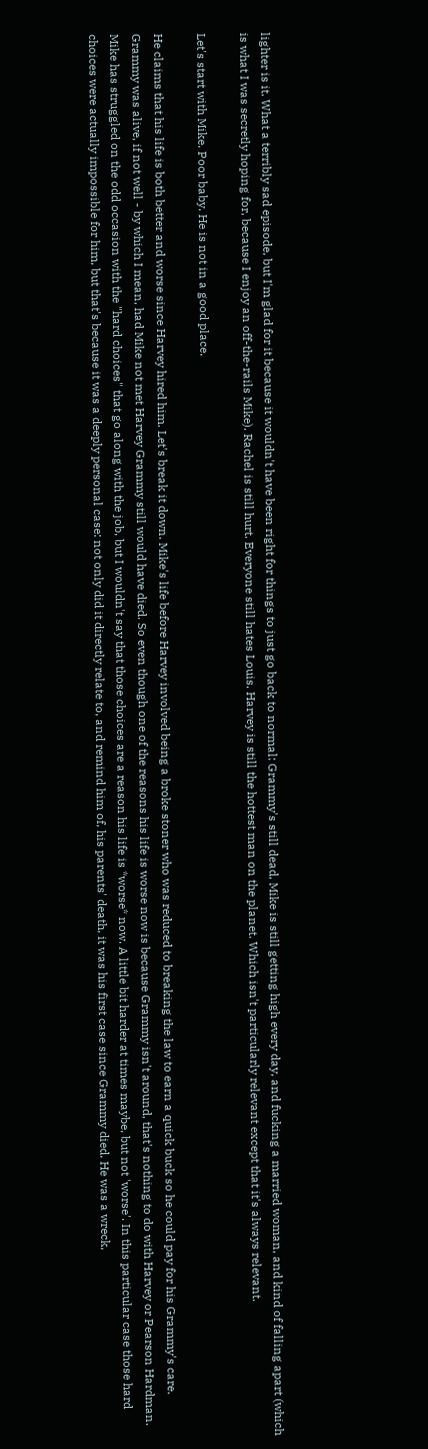lighter is it. What a terribly sad episode, but I'm glad for it because it wouldn't have been right for things to just go back to normal: Grammy's still dead, Mike is still getting high every day, and fucking a married woman, and kind of falling apart (which is what I was secretly hoping for, because I enjoy an off-the-rails Mike). Rachel is still hurt. Everyone still hates Louis. Harvey is still the hottest man on the planet. Which isn't particularly relevant except that it's always relevant.

Let's start with Mike. Poor baby. He is not in a good place.

He claims that his life is both better and worse since Harvey hired him. Let's break it down. Mike's life before Harvey involved being a broke stoner who was reduced to breaking the law to earn a quick buck so he could pay for his Grammy's care. Grammy was alive, if not well - by which I mean, had Mike not met Harvey Grammy still would have died. So even though one of the reasons his life is worse now is because Grammy isn't around, that's nothing to do with Harvey or Pearson Hardman. Mike has struggled on the odd occasion with the "hard choices" that go along with the job, but I wouldn't say that those choices are a reason his life is *worse* now. A little bit harder at times maybe, but not 'worse'. In this particular case those hard choices were actually impossible for him, but that's because it was a deeply personal case: not only did it directly relate to, and remind him of, his parents' death, it was his first case since Grammy died. He was a wreck,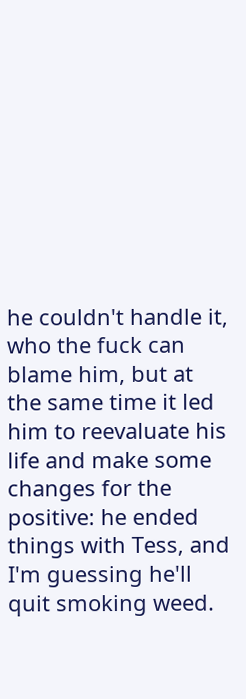he couldn't handle it, who the fuck can blame him, but at the same time it led him to reevaluate his life and make some changes for the positive: he ended things with Tess, and I'm guessing he'll quit smoking weed.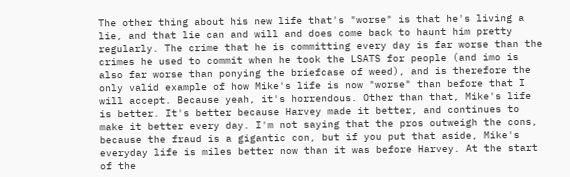The other thing about his new life that's "worse" is that he's living a lie, and that lie can and will and does come back to haunt him pretty regularly. The crime that he is committing every day is far worse than the crimes he used to commit when he took the LSATS for people (and imo is also far worse than ponying the briefcase of weed), and is therefore the only valid example of how Mike's life is now "worse" than before that I will accept. Because yeah, it's horrendous. Other than that, Mike's life is better. It's better because Harvey made it better, and continues to make it better every day. I'm not saying that the pros outweigh the cons, because the fraud is a gigantic con, but if you put that aside, Mike's everyday life is miles better now than it was before Harvey. At the start of the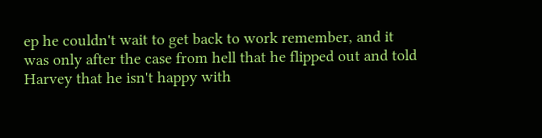ep he couldn't wait to get back to work remember, and it was only after the case from hell that he flipped out and told Harvey that he isn't happy with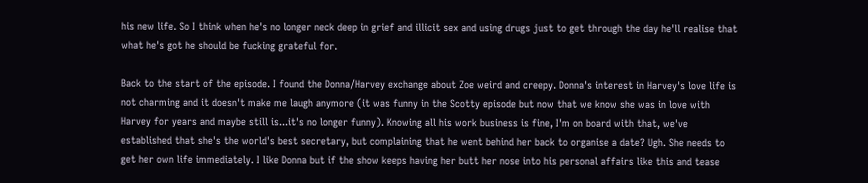his new life. So I think when he's no longer neck deep in grief and illicit sex and using drugs just to get through the day he'll realise that what he's got he should be fucking grateful for.

Back to the start of the episode. I found the Donna/Harvey exchange about Zoe weird and creepy. Donna's interest in Harvey's love life is not charming and it doesn't make me laugh anymore (it was funny in the Scotty episode but now that we know she was in love with Harvey for years and maybe still is...it's no longer funny). Knowing all his work business is fine, I'm on board with that, we've established that she's the world's best secretary, but complaining that he went behind her back to organise a date? Ugh. She needs to get her own life immediately. I like Donna but if the show keeps having her butt her nose into his personal affairs like this and tease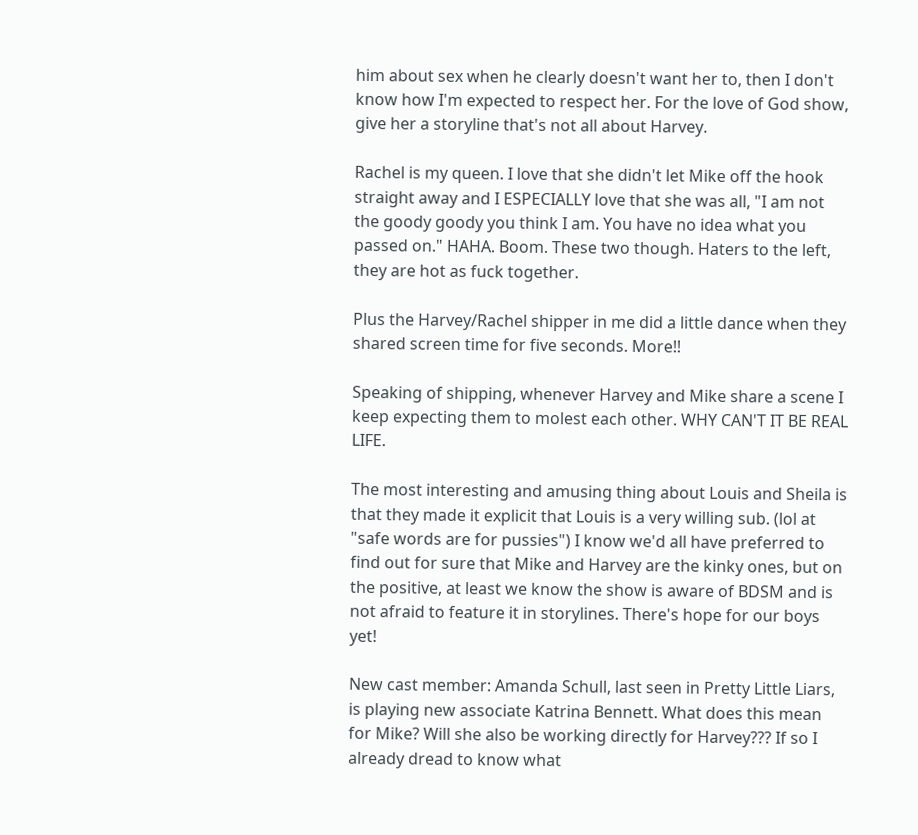him about sex when he clearly doesn't want her to, then I don't know how I'm expected to respect her. For the love of God show, give her a storyline that's not all about Harvey.

Rachel is my queen. I love that she didn't let Mike off the hook straight away and I ESPECIALLY love that she was all, "I am not the goody goody you think I am. You have no idea what you passed on." HAHA. Boom. These two though. Haters to the left, they are hot as fuck together.

Plus the Harvey/Rachel shipper in me did a little dance when they shared screen time for five seconds. More!!

Speaking of shipping, whenever Harvey and Mike share a scene I keep expecting them to molest each other. WHY CAN'T IT BE REAL LIFE.

The most interesting and amusing thing about Louis and Sheila is that they made it explicit that Louis is a very willing sub. (lol at "safe words are for pussies") I know we'd all have preferred to find out for sure that Mike and Harvey are the kinky ones, but on the positive, at least we know the show is aware of BDSM and is not afraid to feature it in storylines. There's hope for our boys yet!

New cast member: Amanda Schull, last seen in Pretty Little Liars, is playing new associate Katrina Bennett. What does this mean for Mike? Will she also be working directly for Harvey??? If so I already dread to know what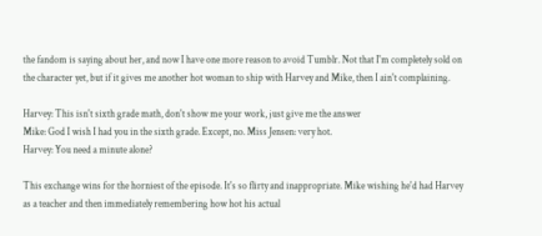the fandom is saying about her, and now I have one more reason to avoid Tumblr. Not that I'm completely sold on the character yet, but if it gives me another hot woman to ship with Harvey and Mike, then I ain't complaining.

Harvey: This isn't sixth grade math, don't show me your work, just give me the answer
Mike: God I wish I had you in the sixth grade. Except, no. Miss Jensen: very hot.
Harvey: You need a minute alone?

This exchange wins for the horniest of the episode. It's so flirty and inappropriate. Mike wishing he'd had Harvey as a teacher and then immediately remembering how hot his actual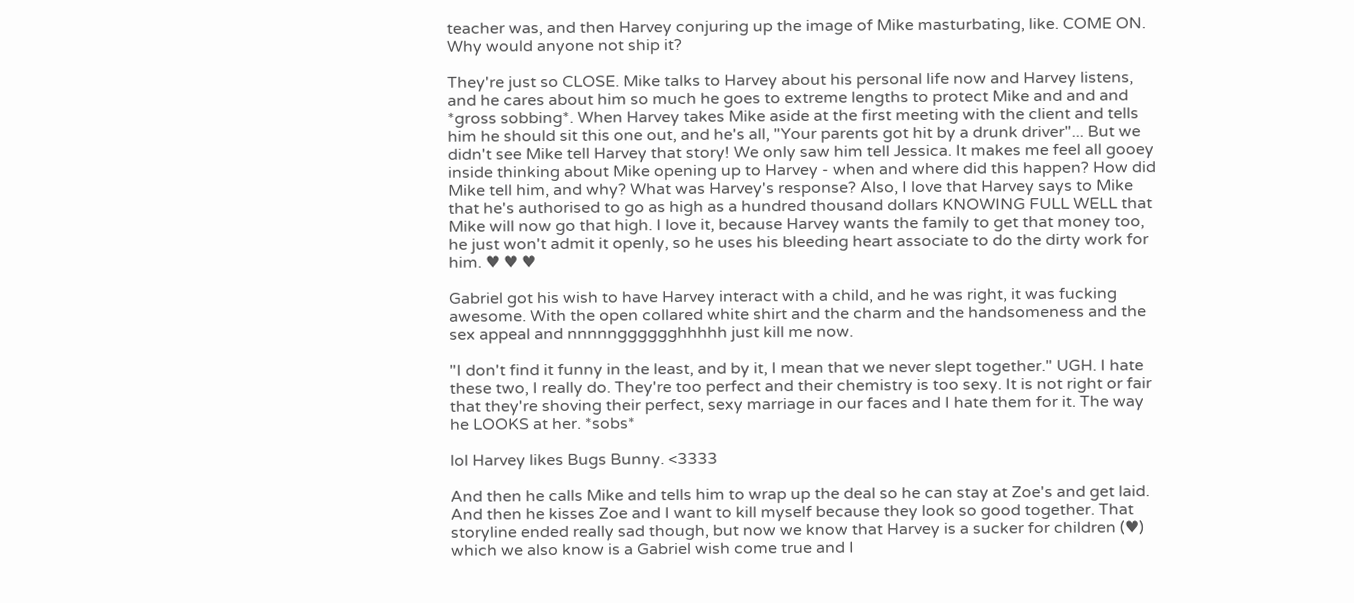teacher was, and then Harvey conjuring up the image of Mike masturbating, like. COME ON. Why would anyone not ship it?

They're just so CLOSE. Mike talks to Harvey about his personal life now and Harvey listens, and he cares about him so much he goes to extreme lengths to protect Mike and and and *gross sobbing*. When Harvey takes Mike aside at the first meeting with the client and tells him he should sit this one out, and he's all, "Your parents got hit by a drunk driver"... But we didn't see Mike tell Harvey that story! We only saw him tell Jessica. It makes me feel all gooey inside thinking about Mike opening up to Harvey - when and where did this happen? How did Mike tell him, and why? What was Harvey's response? Also, I love that Harvey says to Mike that he's authorised to go as high as a hundred thousand dollars KNOWING FULL WELL that Mike will now go that high. I love it, because Harvey wants the family to get that money too, he just won't admit it openly, so he uses his bleeding heart associate to do the dirty work for him. ♥ ♥ ♥

Gabriel got his wish to have Harvey interact with a child, and he was right, it was fucking awesome. With the open collared white shirt and the charm and the handsomeness and the sex appeal and nnnnngggggghhhhh just kill me now.

"I don't find it funny in the least, and by it, I mean that we never slept together." UGH. I hate these two, I really do. They're too perfect and their chemistry is too sexy. It is not right or fair that they're shoving their perfect, sexy marriage in our faces and I hate them for it. The way he LOOKS at her. *sobs*

lol Harvey likes Bugs Bunny. <3333

And then he calls Mike and tells him to wrap up the deal so he can stay at Zoe's and get laid. And then he kisses Zoe and I want to kill myself because they look so good together. That storyline ended really sad though, but now we know that Harvey is a sucker for children (♥) which we also know is a Gabriel wish come true and I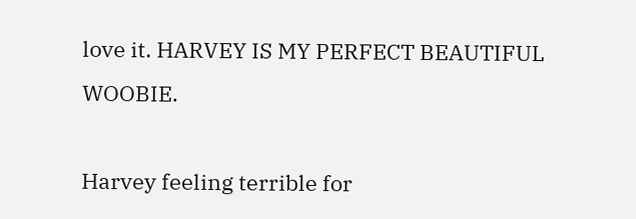love it. HARVEY IS MY PERFECT BEAUTIFUL WOOBIE.

Harvey feeling terrible for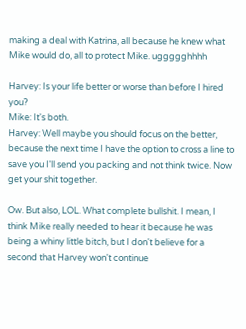making a deal with Katrina, all because he knew what Mike would do, all to protect Mike. uggggghhhh

Harvey: Is your life better or worse than before I hired you?
Mike: It's both.
Harvey: Well maybe you should focus on the better, because the next time I have the option to cross a line to save you I'll send you packing and not think twice. Now get your shit together.

Ow. But also, LOL. What complete bullshit. I mean, I think Mike really needed to hear it because he was being a whiny little bitch, but I don't believe for a second that Harvey won't continue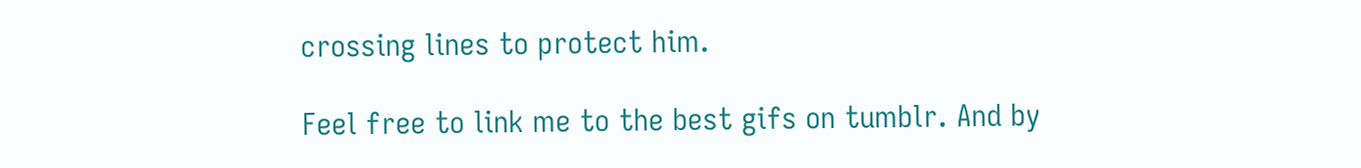crossing lines to protect him.

Feel free to link me to the best gifs on tumblr. And by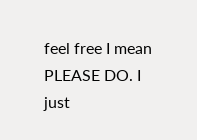feel free I mean PLEASE DO. I just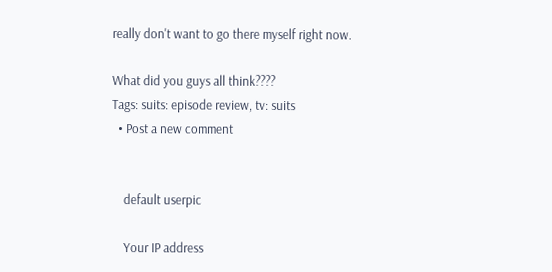really don't want to go there myself right now.

What did you guys all think????
Tags: suits: episode review, tv: suits
  • Post a new comment


    default userpic

    Your IP address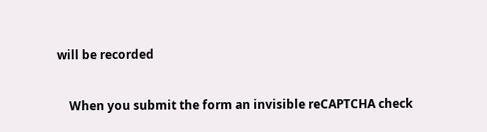will be recorded

    When you submit the form an invisible reCAPTCHA check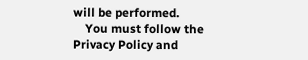will be performed.
    You must follow the Privacy Policy and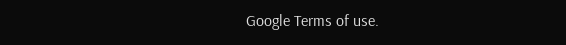Google Terms of use.